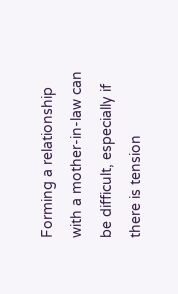Forming a relationship with a mother-in-law can be difficult, especially if there is tension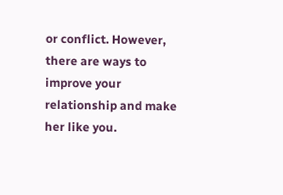or conflict. However, there are ways to improve your relationship and make her like you.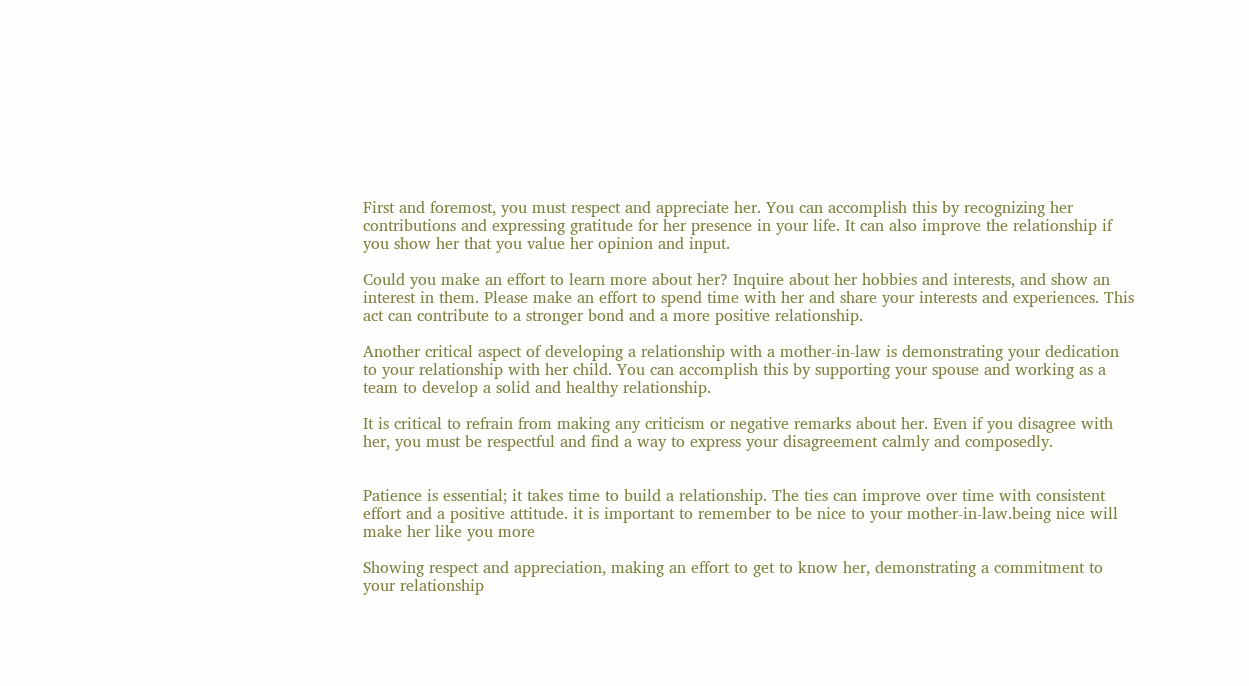First and foremost, you must respect and appreciate her. You can accomplish this by recognizing her contributions and expressing gratitude for her presence in your life. It can also improve the relationship if you show her that you value her opinion and input.

Could you make an effort to learn more about her? Inquire about her hobbies and interests, and show an interest in them. Please make an effort to spend time with her and share your interests and experiences. This act can contribute to a stronger bond and a more positive relationship.

Another critical aspect of developing a relationship with a mother-in-law is demonstrating your dedication to your relationship with her child. You can accomplish this by supporting your spouse and working as a team to develop a solid and healthy relationship.

It is critical to refrain from making any criticism or negative remarks about her. Even if you disagree with her, you must be respectful and find a way to express your disagreement calmly and composedly.


Patience is essential; it takes time to build a relationship. The ties can improve over time with consistent effort and a positive attitude. it is important to remember to be nice to your mother-in-law.being nice will make her like you more

Showing respect and appreciation, making an effort to get to know her, demonstrating a commitment to your relationship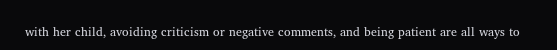with her child, avoiding criticism or negative comments, and being patient are all ways to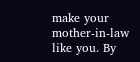make your mother-in-law like you. By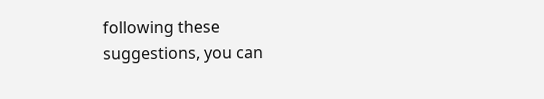following these suggestions, you can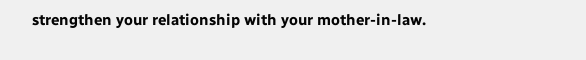strengthen your relationship with your mother-in-law.